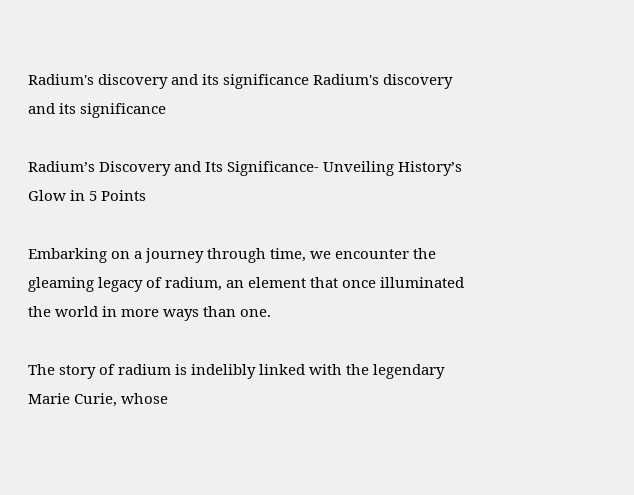Radium's discovery and its significance Radium's discovery and its significance

Radium’s Discovery and Its Significance- Unveiling History’s Glow in 5 Points

Embarking on a journey through time, we encounter the gleaming legacy of radium, an element that once illuminated the world in more ways than one.

The story of radium is indelibly linked with the legendary Marie Curie, whose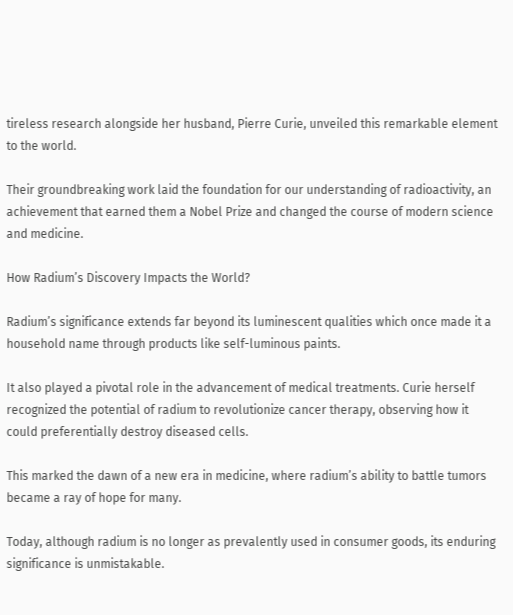tireless research alongside her husband, Pierre Curie, unveiled this remarkable element to the world.

Their groundbreaking work laid the foundation for our understanding of radioactivity, an achievement that earned them a Nobel Prize and changed the course of modern science and medicine.

How Radium’s Discovery Impacts the World?

Radium’s significance extends far beyond its luminescent qualities which once made it a household name through products like self-luminous paints.

It also played a pivotal role in the advancement of medical treatments. Curie herself recognized the potential of radium to revolutionize cancer therapy, observing how it could preferentially destroy diseased cells.

This marked the dawn of a new era in medicine, where radium’s ability to battle tumors became a ray of hope for many.

Today, although radium is no longer as prevalently used in consumer goods, its enduring significance is unmistakable.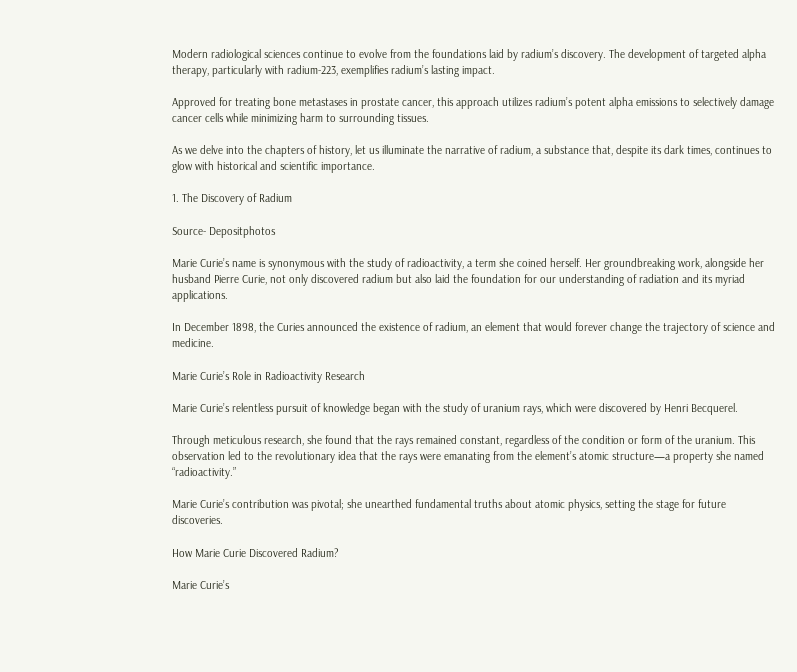Modern radiological sciences continue to evolve from the foundations laid by radium’s discovery. The development of targeted alpha therapy, particularly with radium-223, exemplifies radium’s lasting impact.

Approved for treating bone metastases in prostate cancer, this approach utilizes radium’s potent alpha emissions to selectively damage cancer cells while minimizing harm to surrounding tissues.

As we delve into the chapters of history, let us illuminate the narrative of radium, a substance that, despite its dark times, continues to glow with historical and scientific importance.

1. The Discovery of Radium

Source- Depositphotos

Marie Curie’s name is synonymous with the study of radioactivity, a term she coined herself. Her groundbreaking work, alongside her husband Pierre Curie, not only discovered radium but also laid the foundation for our understanding of radiation and its myriad applications.

In December 1898, the Curies announced the existence of radium, an element that would forever change the trajectory of science and medicine.

Marie Curie’s Role in Radioactivity Research

Marie Curie’s relentless pursuit of knowledge began with the study of uranium rays, which were discovered by Henri Becquerel.

Through meticulous research, she found that the rays remained constant, regardless of the condition or form of the uranium. This observation led to the revolutionary idea that the rays were emanating from the element’s atomic structure—a property she named “radioactivity.”

Marie Curie’s contribution was pivotal; she unearthed fundamental truths about atomic physics, setting the stage for future discoveries.

How Marie Curie Discovered Radium?

Marie Curie’s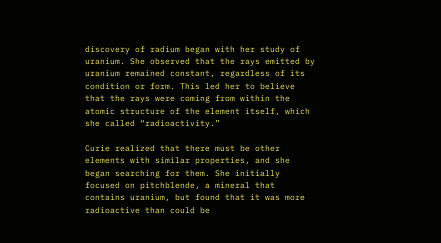discovery of radium began with her study of uranium. She observed that the rays emitted by uranium remained constant, regardless of its condition or form. This led her to believe that the rays were coming from within the atomic structure of the element itself, which she called “radioactivity.”

Curie realized that there must be other elements with similar properties, and she began searching for them. She initially focused on pitchblende, a mineral that contains uranium, but found that it was more radioactive than could be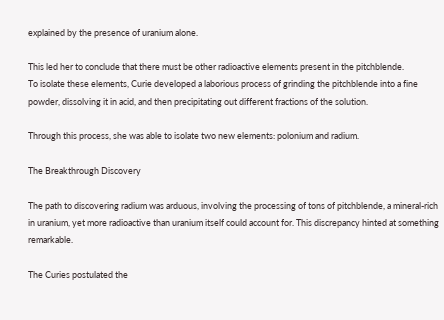explained by the presence of uranium alone.

This led her to conclude that there must be other radioactive elements present in the pitchblende.
To isolate these elements, Curie developed a laborious process of grinding the pitchblende into a fine powder, dissolving it in acid, and then precipitating out different fractions of the solution.

Through this process, she was able to isolate two new elements: polonium and radium.

The Breakthrough Discovery

The path to discovering radium was arduous, involving the processing of tons of pitchblende, a mineral-rich in uranium, yet more radioactive than uranium itself could account for. This discrepancy hinted at something remarkable.

The Curies postulated the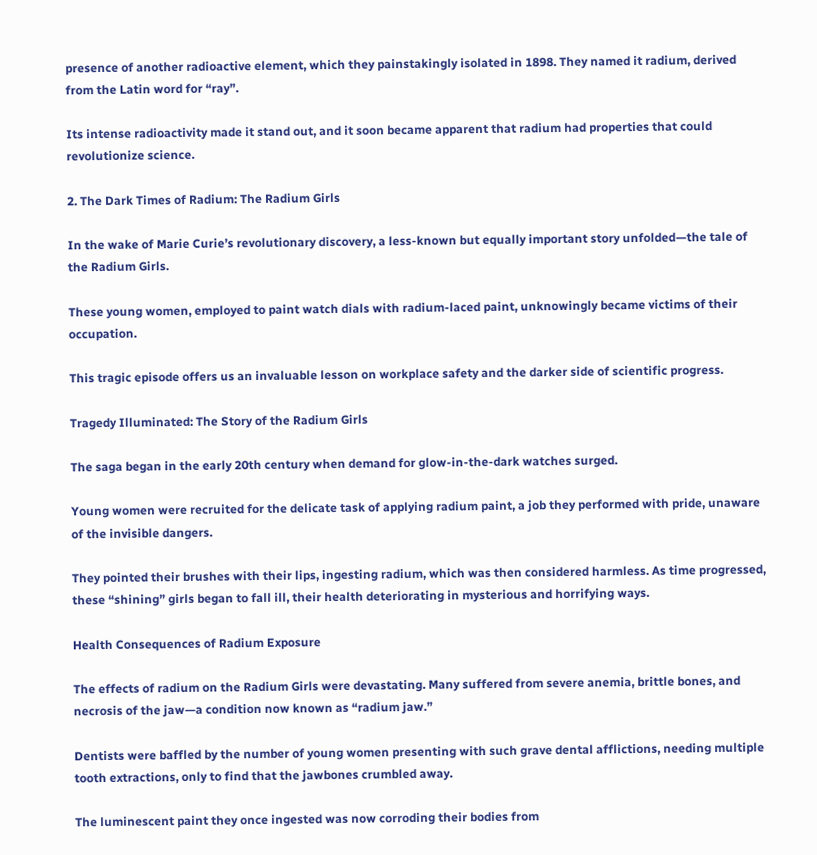presence of another radioactive element, which they painstakingly isolated in 1898. They named it radium, derived from the Latin word for “ray”.

Its intense radioactivity made it stand out, and it soon became apparent that radium had properties that could revolutionize science.

2. The Dark Times of Radium: The Radium Girls

In the wake of Marie Curie’s revolutionary discovery, a less-known but equally important story unfolded—the tale of the Radium Girls.

These young women, employed to paint watch dials with radium-laced paint, unknowingly became victims of their occupation.

This tragic episode offers us an invaluable lesson on workplace safety and the darker side of scientific progress.

Tragedy Illuminated: The Story of the Radium Girls

The saga began in the early 20th century when demand for glow-in-the-dark watches surged.

Young women were recruited for the delicate task of applying radium paint, a job they performed with pride, unaware of the invisible dangers.

They pointed their brushes with their lips, ingesting radium, which was then considered harmless. As time progressed, these “shining” girls began to fall ill, their health deteriorating in mysterious and horrifying ways.

Health Consequences of Radium Exposure

The effects of radium on the Radium Girls were devastating. Many suffered from severe anemia, brittle bones, and necrosis of the jaw—a condition now known as “radium jaw.”

Dentists were baffled by the number of young women presenting with such grave dental afflictions, needing multiple tooth extractions, only to find that the jawbones crumbled away.

The luminescent paint they once ingested was now corroding their bodies from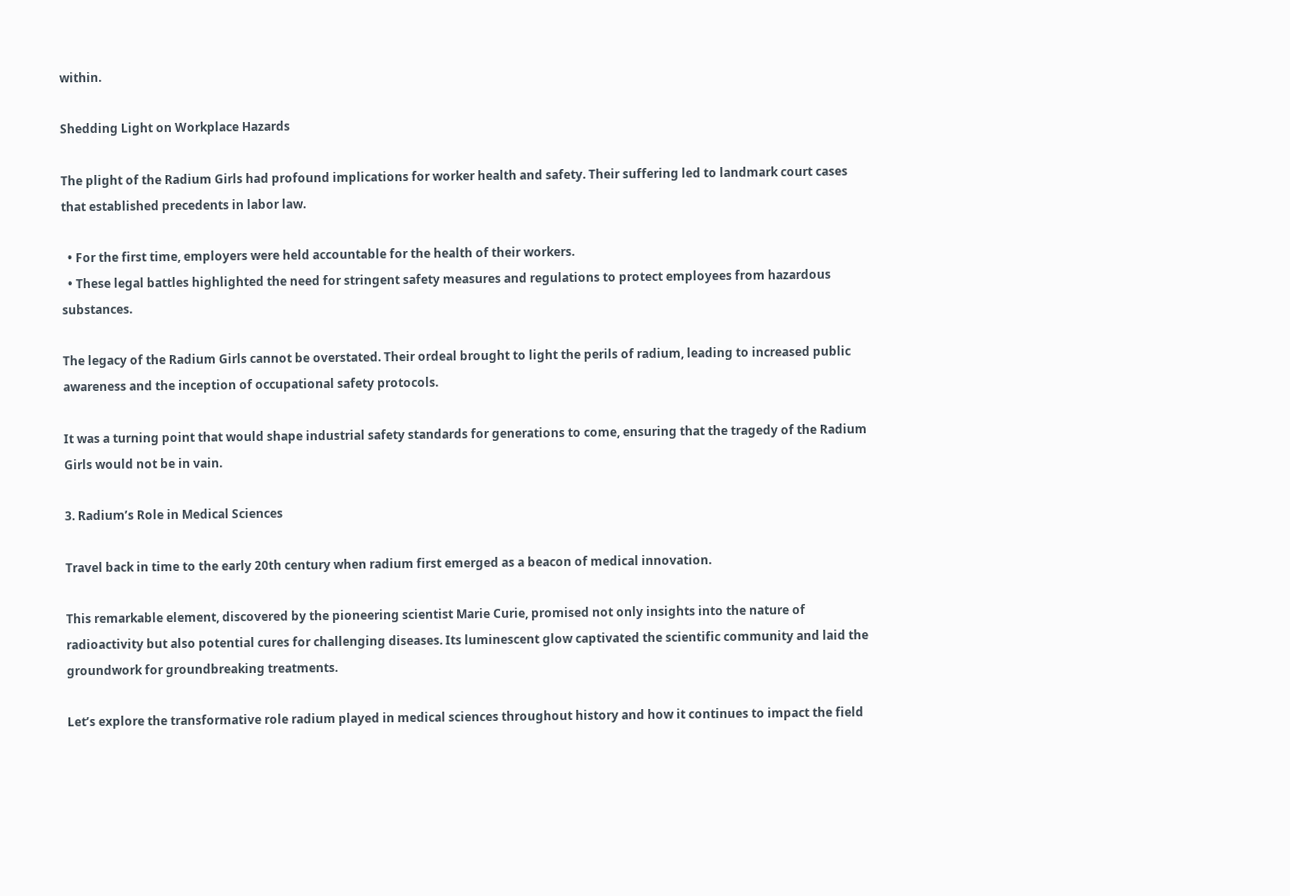within.

Shedding Light on Workplace Hazards

The plight of the Radium Girls had profound implications for worker health and safety. Their suffering led to landmark court cases that established precedents in labor law.

  • For the first time, employers were held accountable for the health of their workers.
  • These legal battles highlighted the need for stringent safety measures and regulations to protect employees from hazardous substances.

The legacy of the Radium Girls cannot be overstated. Their ordeal brought to light the perils of radium, leading to increased public awareness and the inception of occupational safety protocols.

It was a turning point that would shape industrial safety standards for generations to come, ensuring that the tragedy of the Radium Girls would not be in vain.

3. Radium’s Role in Medical Sciences

Travel back in time to the early 20th century when radium first emerged as a beacon of medical innovation.

This remarkable element, discovered by the pioneering scientist Marie Curie, promised not only insights into the nature of radioactivity but also potential cures for challenging diseases. Its luminescent glow captivated the scientific community and laid the groundwork for groundbreaking treatments.

Let’s explore the transformative role radium played in medical sciences throughout history and how it continues to impact the field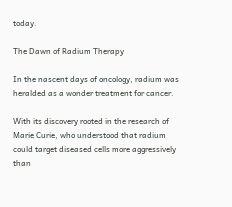today.

The Dawn of Radium Therapy

In the nascent days of oncology, radium was heralded as a wonder treatment for cancer.

With its discovery rooted in the research of Marie Curie, who understood that radium could target diseased cells more aggressively than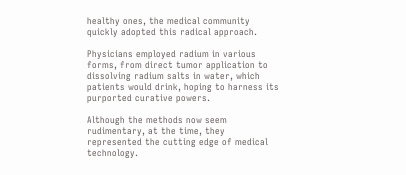healthy ones, the medical community quickly adopted this radical approach.

Physicians employed radium in various forms, from direct tumor application to dissolving radium salts in water, which patients would drink, hoping to harness its purported curative powers.

Although the methods now seem rudimentary, at the time, they represented the cutting edge of medical technology.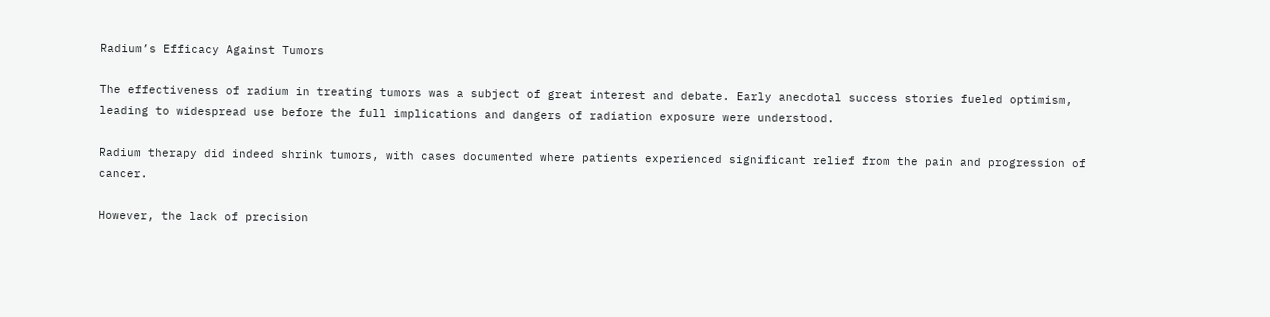Radium’s Efficacy Against Tumors

The effectiveness of radium in treating tumors was a subject of great interest and debate. Early anecdotal success stories fueled optimism, leading to widespread use before the full implications and dangers of radiation exposure were understood.

Radium therapy did indeed shrink tumors, with cases documented where patients experienced significant relief from the pain and progression of cancer.

However, the lack of precision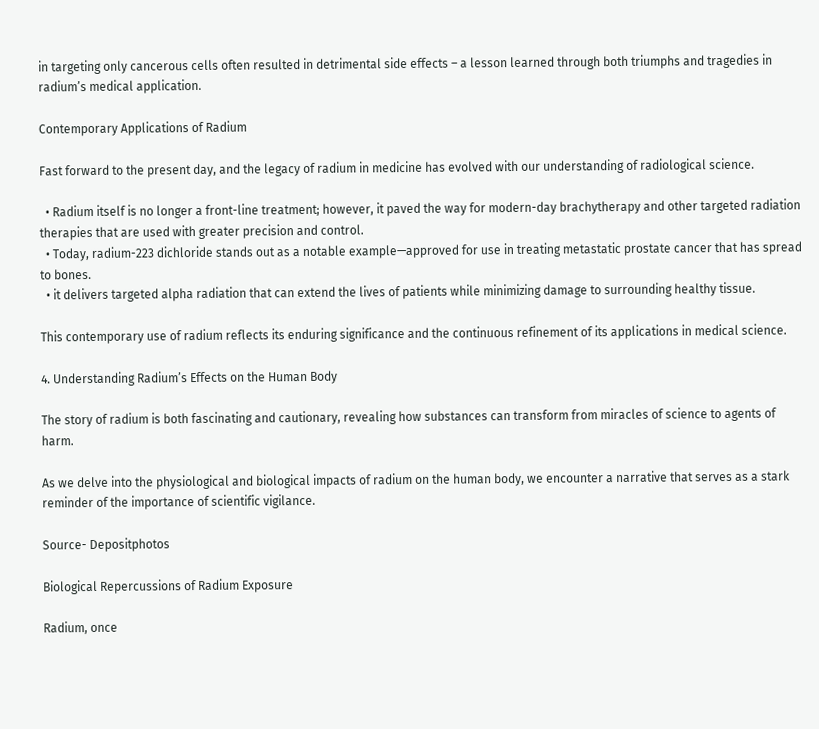in targeting only cancerous cells often resulted in detrimental side effects – a lesson learned through both triumphs and tragedies in radium’s medical application.

Contemporary Applications of Radium

Fast forward to the present day, and the legacy of radium in medicine has evolved with our understanding of radiological science.

  • Radium itself is no longer a front-line treatment; however, it paved the way for modern-day brachytherapy and other targeted radiation therapies that are used with greater precision and control.
  • Today, radium-223 dichloride stands out as a notable example—approved for use in treating metastatic prostate cancer that has spread to bones.
  • it delivers targeted alpha radiation that can extend the lives of patients while minimizing damage to surrounding healthy tissue.

This contemporary use of radium reflects its enduring significance and the continuous refinement of its applications in medical science.

4. Understanding Radium’s Effects on the Human Body

The story of radium is both fascinating and cautionary, revealing how substances can transform from miracles of science to agents of harm.

As we delve into the physiological and biological impacts of radium on the human body, we encounter a narrative that serves as a stark reminder of the importance of scientific vigilance.

Source- Depositphotos

Biological Repercussions of Radium Exposure

Radium, once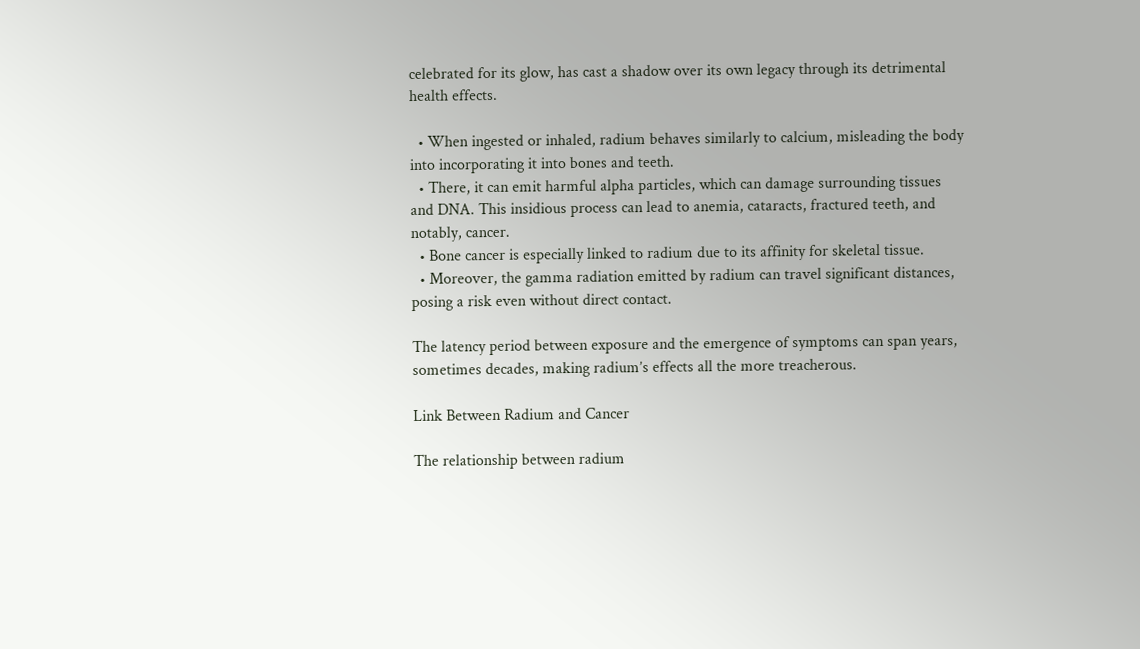celebrated for its glow, has cast a shadow over its own legacy through its detrimental health effects.

  • When ingested or inhaled, radium behaves similarly to calcium, misleading the body into incorporating it into bones and teeth.
  • There, it can emit harmful alpha particles, which can damage surrounding tissues and DNA. This insidious process can lead to anemia, cataracts, fractured teeth, and notably, cancer.
  • Bone cancer is especially linked to radium due to its affinity for skeletal tissue.
  • Moreover, the gamma radiation emitted by radium can travel significant distances, posing a risk even without direct contact.

The latency period between exposure and the emergence of symptoms can span years, sometimes decades, making radium’s effects all the more treacherous.

Link Between Radium and Cancer

The relationship between radium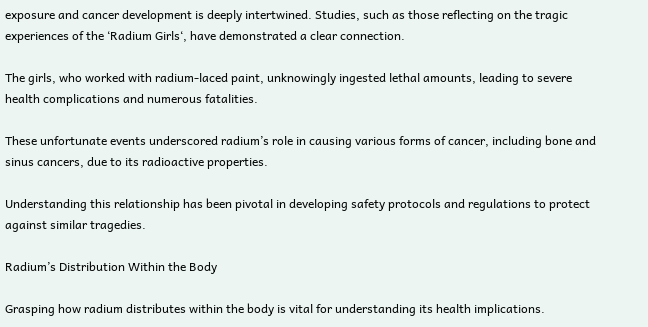exposure and cancer development is deeply intertwined. Studies, such as those reflecting on the tragic experiences of the ‘Radium Girls‘, have demonstrated a clear connection.

The girls, who worked with radium-laced paint, unknowingly ingested lethal amounts, leading to severe health complications and numerous fatalities.

These unfortunate events underscored radium’s role in causing various forms of cancer, including bone and sinus cancers, due to its radioactive properties.

Understanding this relationship has been pivotal in developing safety protocols and regulations to protect against similar tragedies.

Radium’s Distribution Within the Body

Grasping how radium distributes within the body is vital for understanding its health implications.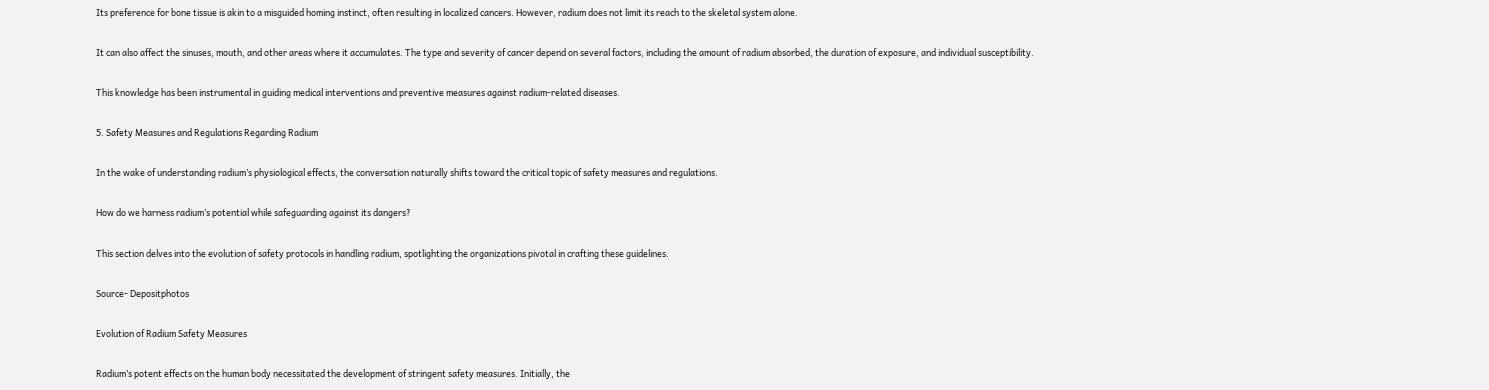Its preference for bone tissue is akin to a misguided homing instinct, often resulting in localized cancers. However, radium does not limit its reach to the skeletal system alone.

It can also affect the sinuses, mouth, and other areas where it accumulates. The type and severity of cancer depend on several factors, including the amount of radium absorbed, the duration of exposure, and individual susceptibility.

This knowledge has been instrumental in guiding medical interventions and preventive measures against radium-related diseases.

5. Safety Measures and Regulations Regarding Radium

In the wake of understanding radium’s physiological effects, the conversation naturally shifts toward the critical topic of safety measures and regulations.

How do we harness radium’s potential while safeguarding against its dangers?

This section delves into the evolution of safety protocols in handling radium, spotlighting the organizations pivotal in crafting these guidelines.

Source- Depositphotos

Evolution of Radium Safety Measures

Radium’s potent effects on the human body necessitated the development of stringent safety measures. Initially, the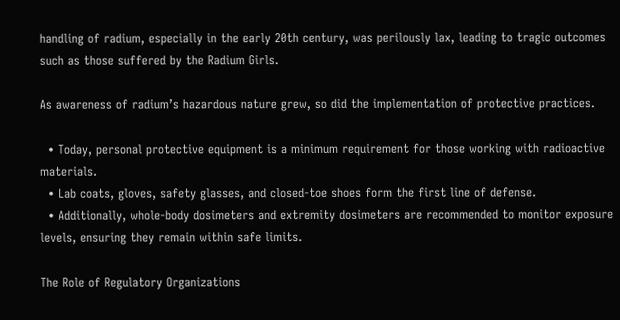handling of radium, especially in the early 20th century, was perilously lax, leading to tragic outcomes such as those suffered by the Radium Girls.

As awareness of radium’s hazardous nature grew, so did the implementation of protective practices.

  • Today, personal protective equipment is a minimum requirement for those working with radioactive materials.
  • Lab coats, gloves, safety glasses, and closed-toe shoes form the first line of defense.
  • Additionally, whole-body dosimeters and extremity dosimeters are recommended to monitor exposure levels, ensuring they remain within safe limits.

The Role of Regulatory Organizations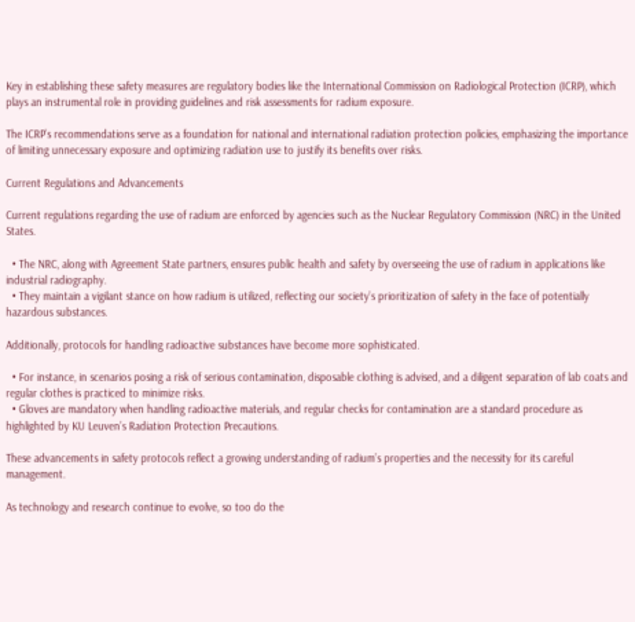Key in establishing these safety measures are regulatory bodies like the International Commission on Radiological Protection (ICRP), which plays an instrumental role in providing guidelines and risk assessments for radium exposure.

The ICRP’s recommendations serve as a foundation for national and international radiation protection policies, emphasizing the importance of limiting unnecessary exposure and optimizing radiation use to justify its benefits over risks.

Current Regulations and Advancements

Current regulations regarding the use of radium are enforced by agencies such as the Nuclear Regulatory Commission (NRC) in the United States.

  • The NRC, along with Agreement State partners, ensures public health and safety by overseeing the use of radium in applications like industrial radiography.
  • They maintain a vigilant stance on how radium is utilized, reflecting our society’s prioritization of safety in the face of potentially hazardous substances.

Additionally, protocols for handling radioactive substances have become more sophisticated.

  • For instance, in scenarios posing a risk of serious contamination, disposable clothing is advised, and a diligent separation of lab coats and regular clothes is practiced to minimize risks.
  • Gloves are mandatory when handling radioactive materials, and regular checks for contamination are a standard procedure as highlighted by KU Leuven’s Radiation Protection Precautions.

These advancements in safety protocols reflect a growing understanding of radium’s properties and the necessity for its careful management.

As technology and research continue to evolve, so too do the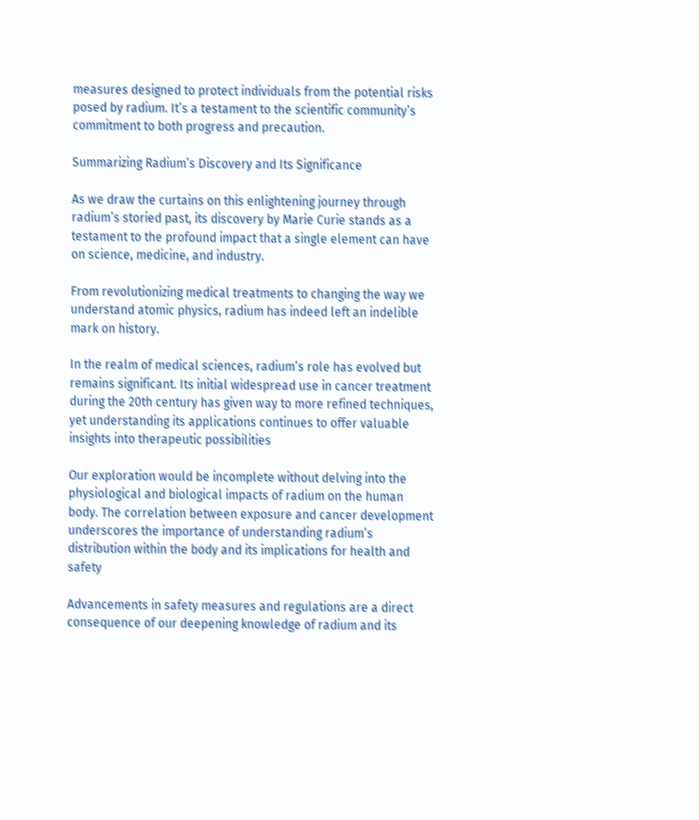measures designed to protect individuals from the potential risks posed by radium. It’s a testament to the scientific community’s commitment to both progress and precaution.

Summarizing Radium’s Discovery and Its Significance

As we draw the curtains on this enlightening journey through radium’s storied past, its discovery by Marie Curie stands as a testament to the profound impact that a single element can have on science, medicine, and industry.

From revolutionizing medical treatments to changing the way we understand atomic physics, radium has indeed left an indelible mark on history.

In the realm of medical sciences, radium’s role has evolved but remains significant. Its initial widespread use in cancer treatment during the 20th century has given way to more refined techniques, yet understanding its applications continues to offer valuable insights into therapeutic possibilities

Our exploration would be incomplete without delving into the physiological and biological impacts of radium on the human body. The correlation between exposure and cancer development underscores the importance of understanding radium’s distribution within the body and its implications for health and safety

Advancements in safety measures and regulations are a direct consequence of our deepening knowledge of radium and its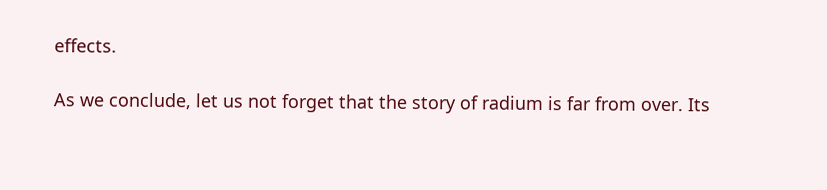effects.

As we conclude, let us not forget that the story of radium is far from over. Its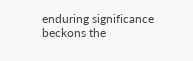enduring significance beckons the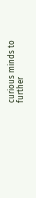curious minds to further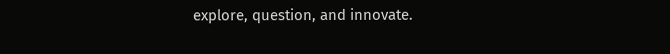explore, question, and innovate.